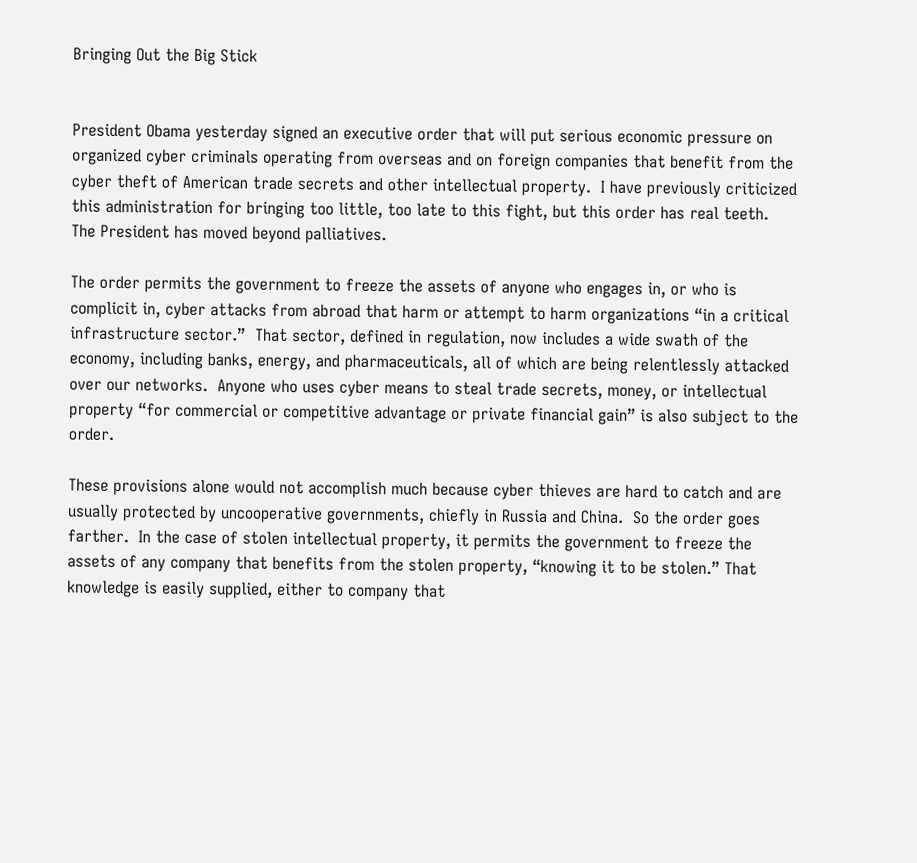Bringing Out the Big Stick


President Obama yesterday signed an executive order that will put serious economic pressure on organized cyber criminals operating from overseas and on foreign companies that benefit from the cyber theft of American trade secrets and other intellectual property.  I have previously criticized this administration for bringing too little, too late to this fight, but this order has real teeth.  The President has moved beyond palliatives.

The order permits the government to freeze the assets of anyone who engages in, or who is complicit in, cyber attacks from abroad that harm or attempt to harm organizations “in a critical infrastructure sector.”  That sector, defined in regulation, now includes a wide swath of the economy, including banks, energy, and pharmaceuticals, all of which are being relentlessly attacked over our networks.  Anyone who uses cyber means to steal trade secrets, money, or intellectual property “for commercial or competitive advantage or private financial gain” is also subject to the order.

These provisions alone would not accomplish much because cyber thieves are hard to catch and are usually protected by uncooperative governments, chiefly in Russia and China.  So the order goes farther.  In the case of stolen intellectual property, it permits the government to freeze the assets of any company that benefits from the stolen property, “knowing it to be stolen.” That knowledge is easily supplied, either to company that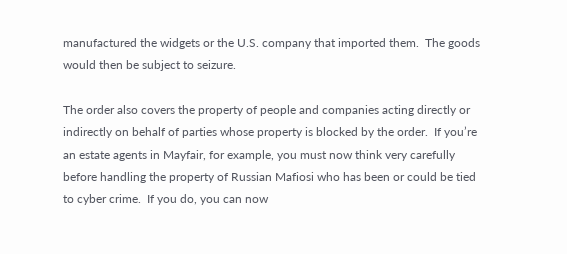manufactured the widgets or the U.S. company that imported them.  The goods would then be subject to seizure.

The order also covers the property of people and companies acting directly or indirectly on behalf of parties whose property is blocked by the order.  If you’re an estate agents in Mayfair, for example, you must now think very carefully before handling the property of Russian Mafiosi who has been or could be tied to cyber crime.  If you do, you can now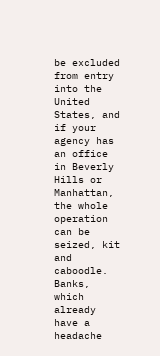be excluded from entry into the United States, and if your agency has an office in Beverly Hills or Manhattan, the whole operation can be seized, kit and caboodle.  Banks, which already have a headache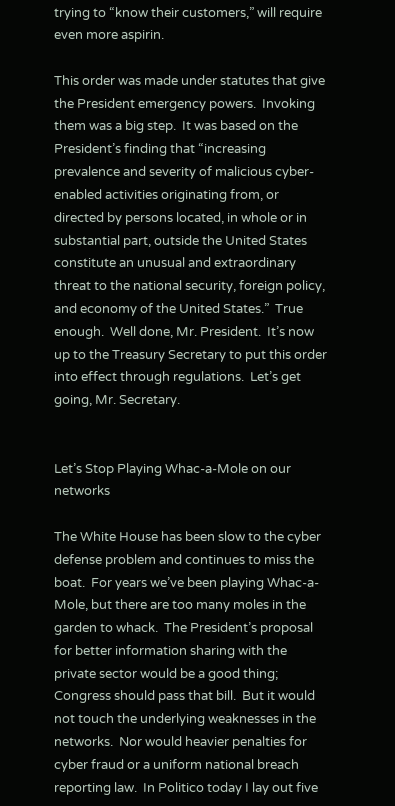trying to “know their customers,” will require even more aspirin.

This order was made under statutes that give the President emergency powers.  Invoking them was a big step.  It was based on the President’s finding that “increasing prevalence and severity of malicious cyber-enabled activities originating from, or directed by persons located, in whole or in substantial part, outside the United States constitute an unusual and extraordinary threat to the national security, foreign policy, and economy of the United States.”  True enough.  Well done, Mr. President.  It’s now up to the Treasury Secretary to put this order into effect through regulations.  Let’s get going, Mr. Secretary.


Let’s Stop Playing Whac-a-Mole on our networks

The White House has been slow to the cyber defense problem and continues to miss the boat.  For years we’ve been playing Whac-a-Mole, but there are too many moles in the garden to whack.  The President’s proposal for better information sharing with the private sector would be a good thing; Congress should pass that bill.  But it would not touch the underlying weaknesses in the networks.  Nor would heavier penalties for cyber fraud or a uniform national breach reporting law.  In Politico today I lay out five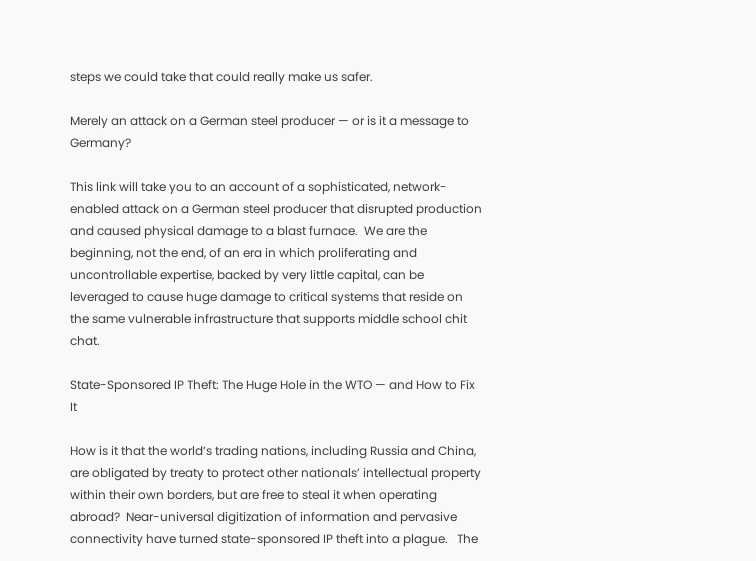steps we could take that could really make us safer.

Merely an attack on a German steel producer — or is it a message to Germany?

This link will take you to an account of a sophisticated, network-enabled attack on a German steel producer that disrupted production and caused physical damage to a blast furnace.  We are the beginning, not the end, of an era in which proliferating and uncontrollable expertise, backed by very little capital, can be leveraged to cause huge damage to critical systems that reside on the same vulnerable infrastructure that supports middle school chit chat.

State-Sponsored IP Theft: The Huge Hole in the WTO — and How to Fix It

How is it that the world’s trading nations, including Russia and China, are obligated by treaty to protect other nationals’ intellectual property within their own borders, but are free to steal it when operating abroad?  Near-universal digitization of information and pervasive connectivity have turned state-sponsored IP theft into a plague.   The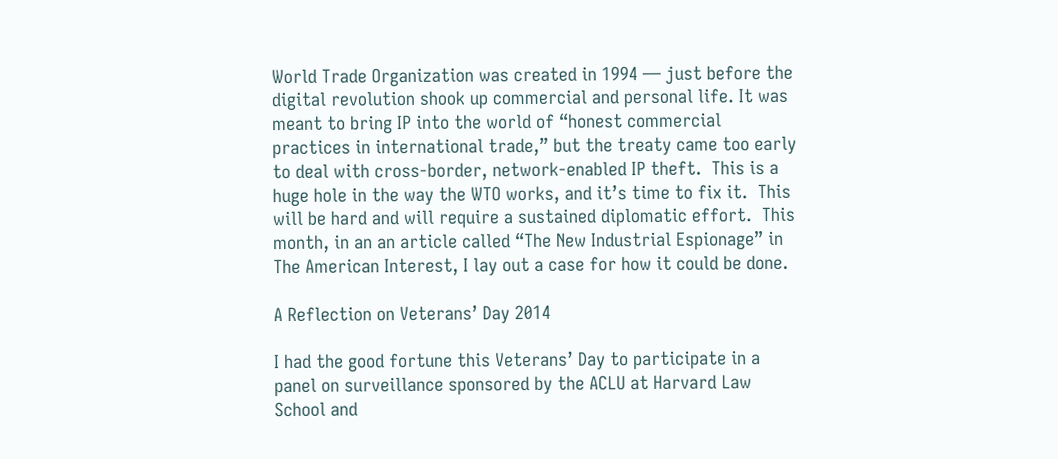World Trade Organization was created in 1994 — just before the digital revolution shook up commercial and personal life. It was meant to bring IP into the world of “honest commercial practices in international trade,” but the treaty came too early to deal with cross-border, network-enabled IP theft.  This is a huge hole in the way the WTO works, and it’s time to fix it.  This will be hard and will require a sustained diplomatic effort.  This month, in an an article called “The New Industrial Espionage” in The American Interest, I lay out a case for how it could be done.

A Reflection on Veterans’ Day 2014

I had the good fortune this Veterans’ Day to participate in a panel on surveillance sponsored by the ACLU at Harvard Law School and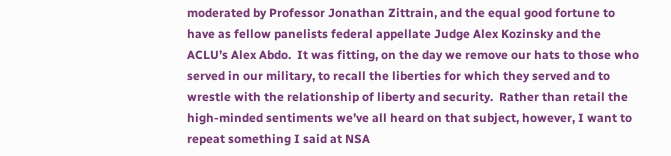moderated by Professor Jonathan Zittrain, and the equal good fortune to have as fellow panelists federal appellate Judge Alex Kozinsky and the ACLU’s Alex Abdo.  It was fitting, on the day we remove our hats to those who served in our military, to recall the liberties for which they served and to wrestle with the relationship of liberty and security.  Rather than retail the high-minded sentiments we’ve all heard on that subject, however, I want to repeat something I said at NSA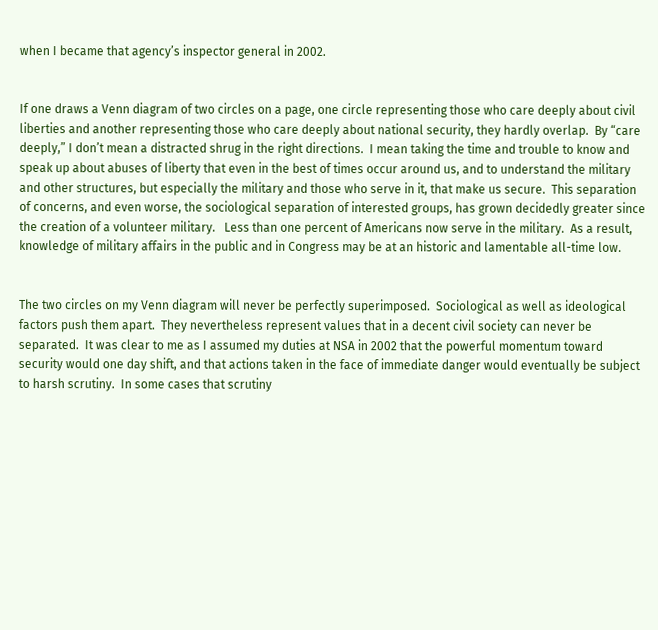when I became that agency’s inspector general in 2002.


If one draws a Venn diagram of two circles on a page, one circle representing those who care deeply about civil liberties and another representing those who care deeply about national security, they hardly overlap.  By “care deeply,” I don’t mean a distracted shrug in the right directions.  I mean taking the time and trouble to know and speak up about abuses of liberty that even in the best of times occur around us, and to understand the military and other structures, but especially the military and those who serve in it, that make us secure.  This separation of concerns, and even worse, the sociological separation of interested groups, has grown decidedly greater since the creation of a volunteer military.   Less than one percent of Americans now serve in the military.  As a result, knowledge of military affairs in the public and in Congress may be at an historic and lamentable all-time low.


The two circles on my Venn diagram will never be perfectly superimposed.  Sociological as well as ideological factors push them apart.  They nevertheless represent values that in a decent civil society can never be separated.  It was clear to me as I assumed my duties at NSA in 2002 that the powerful momentum toward security would one day shift, and that actions taken in the face of immediate danger would eventually be subject to harsh scrutiny.  In some cases that scrutiny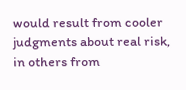would result from cooler judgments about real risk, in others from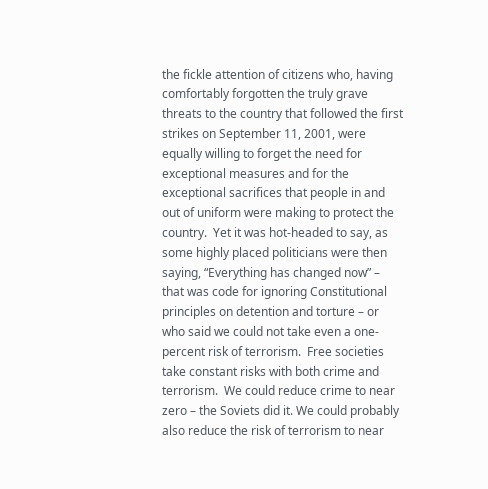the fickle attention of citizens who, having comfortably forgotten the truly grave threats to the country that followed the first strikes on September 11, 2001, were equally willing to forget the need for exceptional measures and for the exceptional sacrifices that people in and out of uniform were making to protect the country.  Yet it was hot-headed to say, as some highly placed politicians were then saying, “Everything has changed now” – that was code for ignoring Constitutional principles on detention and torture – or who said we could not take even a one-percent risk of terrorism.  Free societies take constant risks with both crime and terrorism.  We could reduce crime to near zero – the Soviets did it. We could probably also reduce the risk of terrorism to near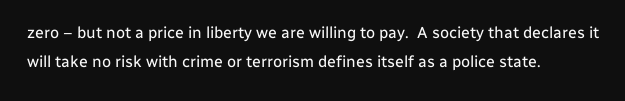zero – but not a price in liberty we are willing to pay.  A society that declares it will take no risk with crime or terrorism defines itself as a police state.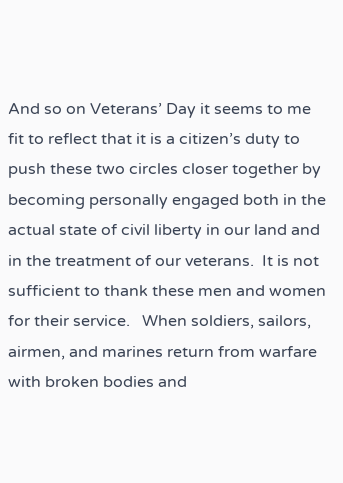And so on Veterans’ Day it seems to me fit to reflect that it is a citizen’s duty to push these two circles closer together by becoming personally engaged both in the actual state of civil liberty in our land and in the treatment of our veterans.  It is not sufficient to thank these men and women for their service.   When soldiers, sailors, airmen, and marines return from warfare with broken bodies and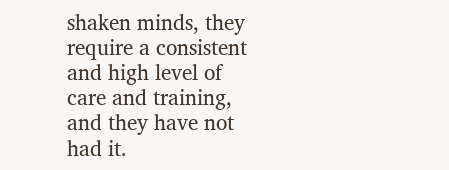shaken minds, they require a consistent and high level of care and training, and they have not had it.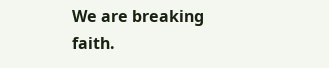We are breaking faith.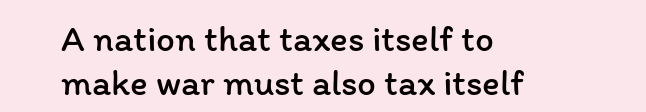A nation that taxes itself to make war must also tax itself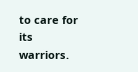to care for its warriors.